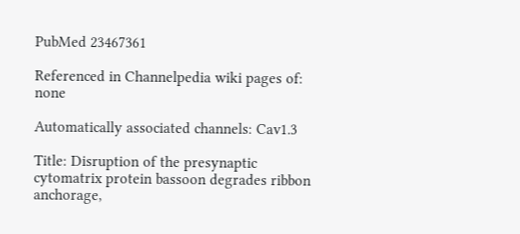PubMed 23467361

Referenced in Channelpedia wiki pages of: none

Automatically associated channels: Cav1.3

Title: Disruption of the presynaptic cytomatrix protein bassoon degrades ribbon anchorage,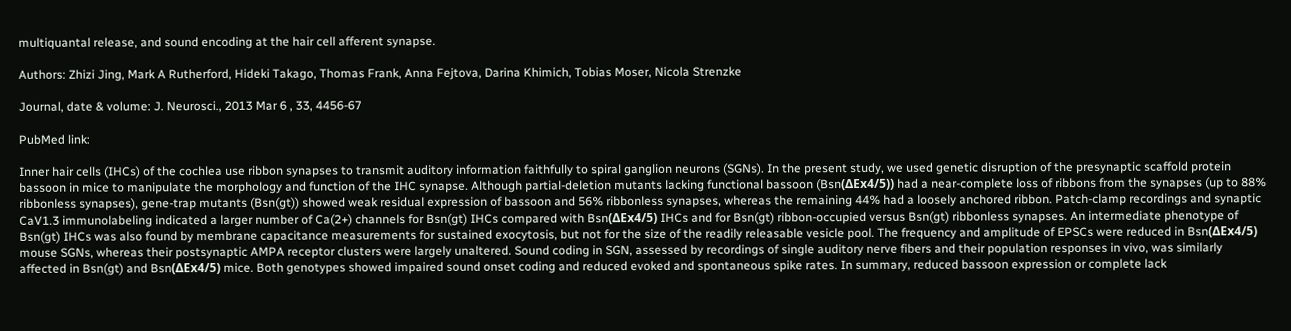multiquantal release, and sound encoding at the hair cell afferent synapse.

Authors: Zhizi Jing, Mark A Rutherford, Hideki Takago, Thomas Frank, Anna Fejtova, Darina Khimich, Tobias Moser, Nicola Strenzke

Journal, date & volume: J. Neurosci., 2013 Mar 6 , 33, 4456-67

PubMed link:

Inner hair cells (IHCs) of the cochlea use ribbon synapses to transmit auditory information faithfully to spiral ganglion neurons (SGNs). In the present study, we used genetic disruption of the presynaptic scaffold protein bassoon in mice to manipulate the morphology and function of the IHC synapse. Although partial-deletion mutants lacking functional bassoon (Bsn(ΔEx4/5)) had a near-complete loss of ribbons from the synapses (up to 88% ribbonless synapses), gene-trap mutants (Bsn(gt)) showed weak residual expression of bassoon and 56% ribbonless synapses, whereas the remaining 44% had a loosely anchored ribbon. Patch-clamp recordings and synaptic CaV1.3 immunolabeling indicated a larger number of Ca(2+) channels for Bsn(gt) IHCs compared with Bsn(ΔEx4/5) IHCs and for Bsn(gt) ribbon-occupied versus Bsn(gt) ribbonless synapses. An intermediate phenotype of Bsn(gt) IHCs was also found by membrane capacitance measurements for sustained exocytosis, but not for the size of the readily releasable vesicle pool. The frequency and amplitude of EPSCs were reduced in Bsn(ΔEx4/5) mouse SGNs, whereas their postsynaptic AMPA receptor clusters were largely unaltered. Sound coding in SGN, assessed by recordings of single auditory nerve fibers and their population responses in vivo, was similarly affected in Bsn(gt) and Bsn(ΔEx4/5) mice. Both genotypes showed impaired sound onset coding and reduced evoked and spontaneous spike rates. In summary, reduced bassoon expression or complete lack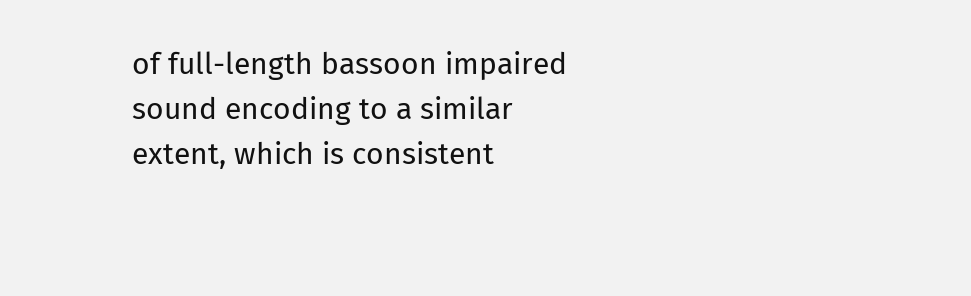of full-length bassoon impaired sound encoding to a similar extent, which is consistent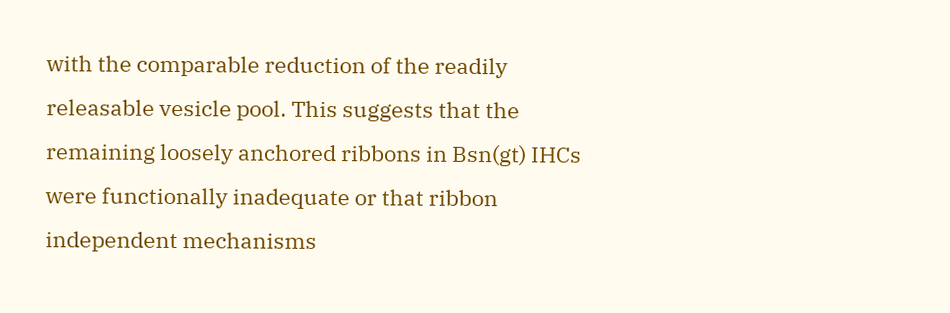with the comparable reduction of the readily releasable vesicle pool. This suggests that the remaining loosely anchored ribbons in Bsn(gt) IHCs were functionally inadequate or that ribbon independent mechanisms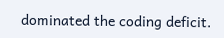dominated the coding deficit.